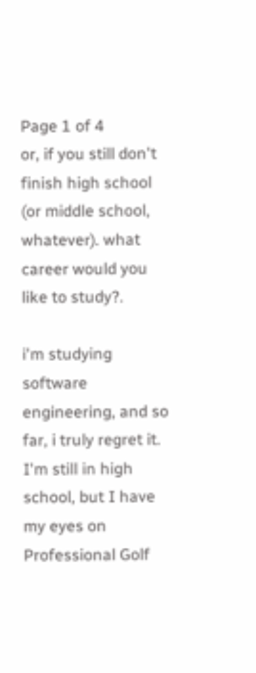Page 1 of 4
or, if you still don't finish high school (or middle school, whatever). what career would you like to study?.

i'm studying software engineering, and so far, i truly regret it.
I'm still in high school, but I have my eyes on Professional Golf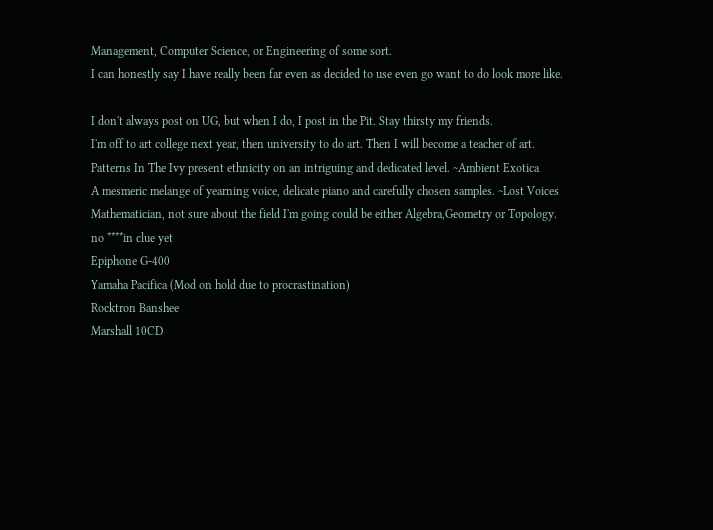Management, Computer Science, or Engineering of some sort.
I can honestly say I have really been far even as decided to use even go want to do look more like.

I don't always post on UG, but when I do, I post in the Pit. Stay thirsty my friends.
I'm off to art college next year, then university to do art. Then I will become a teacher of art.
Patterns In The Ivy present ethnicity on an intriguing and dedicated level. ~Ambient Exotica
A mesmeric melange of yearning voice, delicate piano and carefully chosen samples. ~Lost Voices
Mathematician, not sure about the field I'm going could be either Algebra,Geometry or Topology.
no ****in clue yet
Epiphone G-400
Yamaha Pacifica (Mod on hold due to procrastination)
Rocktron Banshee
Marshall 10CD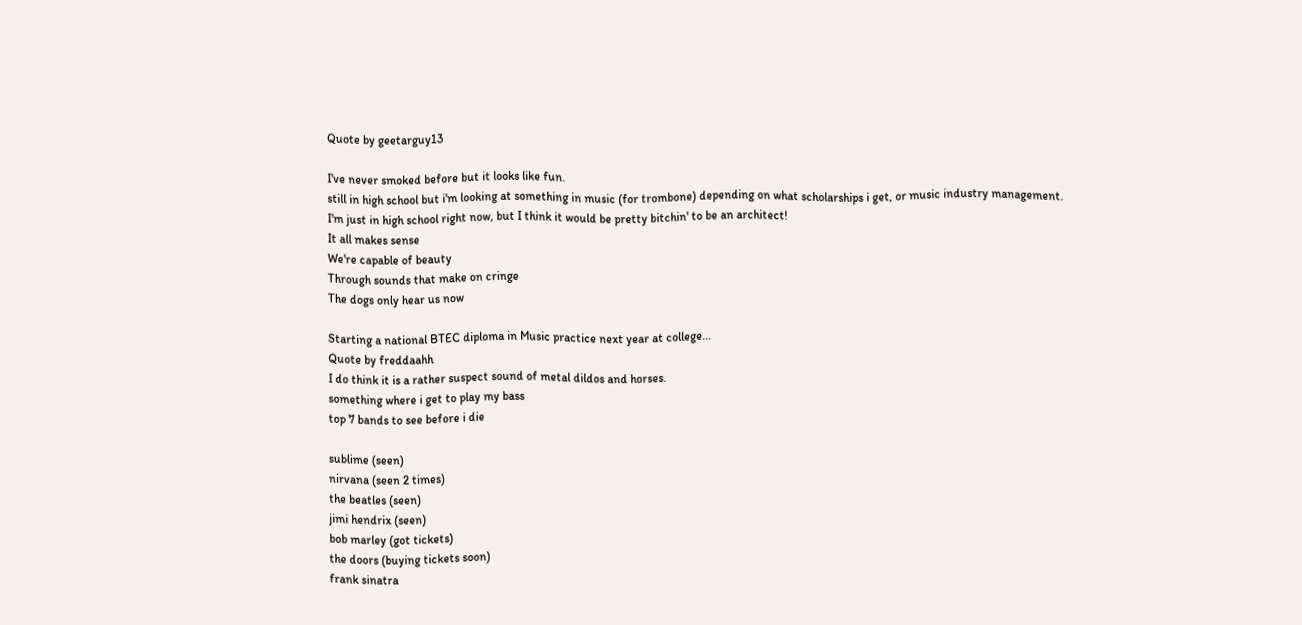Quote by geetarguy13

I've never smoked before but it looks like fun.
still in high school but i'm looking at something in music (for trombone) depending on what scholarships i get, or music industry management.
I'm just in high school right now, but I think it would be pretty bitchin' to be an architect!
It all makes sense
We're capable of beauty
Through sounds that make on cringe
The dogs only hear us now

Starting a national BTEC diploma in Music practice next year at college...
Quote by freddaahh
I do think it is a rather suspect sound of metal dildos and horses.
something where i get to play my bass
top 7 bands to see before i die

sublime (seen)
nirvana (seen 2 times)
the beatles (seen)
jimi hendrix (seen)
bob marley (got tickets)
the doors (buying tickets soon)
frank sinatra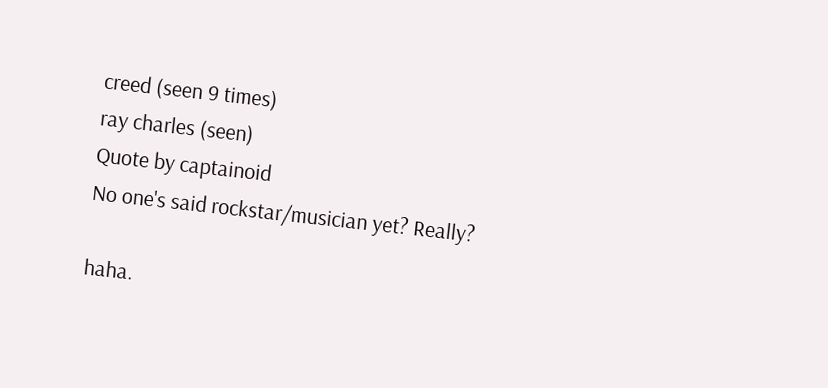creed (seen 9 times)
ray charles (seen)
Quote by captainoid
No one's said rockstar/musician yet? Really?

haha.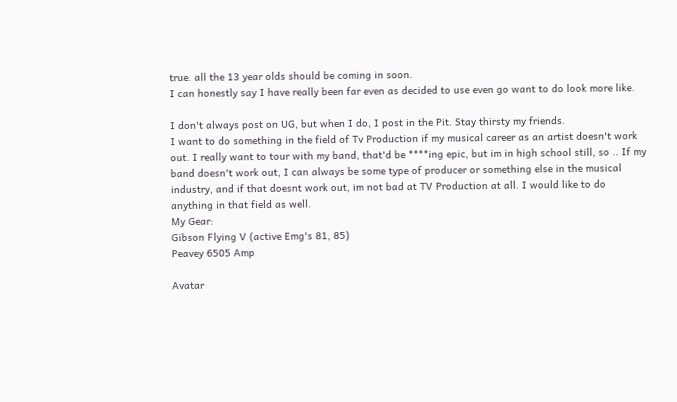true. all the 13 year olds should be coming in soon.
I can honestly say I have really been far even as decided to use even go want to do look more like.

I don't always post on UG, but when I do, I post in the Pit. Stay thirsty my friends.
I want to do something in the field of Tv Production if my musical career as an artist doesn't work out. I really want to tour with my band, that'd be ****ing epic, but im in high school still, so .. If my band doesn't work out, I can always be some type of producer or something else in the musical industry, and if that doesnt work out, im not bad at TV Production at all. I would like to do anything in that field as well.
My Gear:
Gibson Flying V (active Emg's 81, 85)
Peavey 6505 Amp

Avatar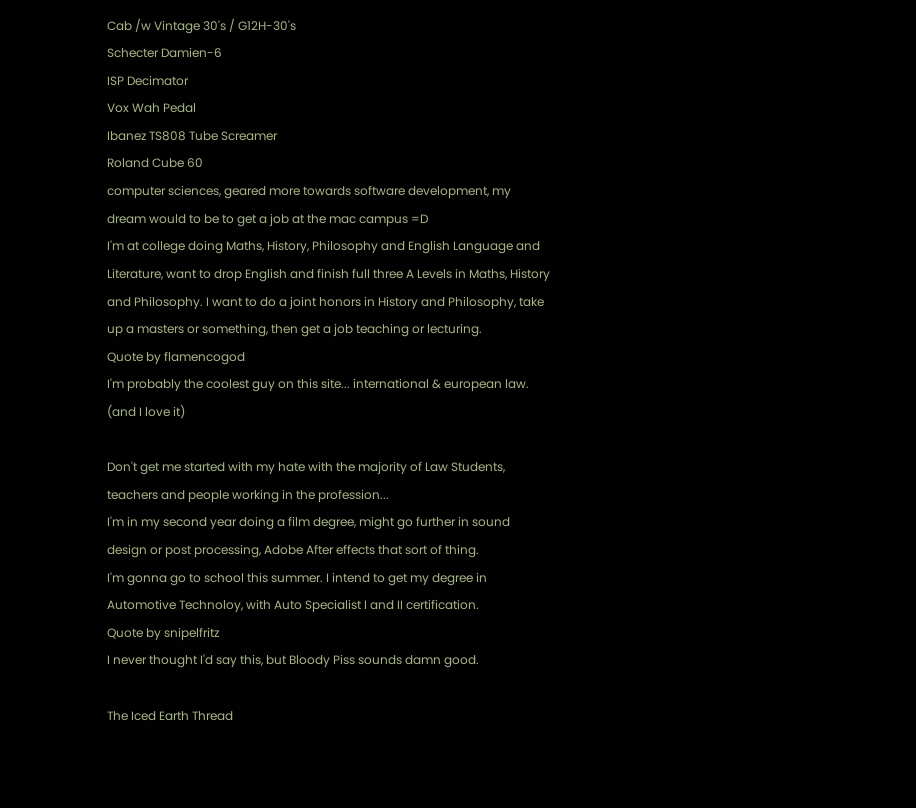Cab /w Vintage 30's / G12H-30's
Schecter Damien-6
ISP Decimator
Vox Wah Pedal
Ibanez TS808 Tube Screamer
Roland Cube 60
computer sciences, geared more towards software development, my dream would to be to get a job at the mac campus =D
I'm at college doing Maths, History, Philosophy and English Language and Literature, want to drop English and finish full three A Levels in Maths, History and Philosophy. I want to do a joint honors in History and Philosophy, take up a masters or something, then get a job teaching or lecturing.
Quote by flamencogod
I'm probably the coolest guy on this site... international & european law. (and I love it)

Don't get me started with my hate with the majority of Law Students, teachers and people working in the profession...
I'm in my second year doing a film degree, might go further in sound design or post processing, Adobe After effects that sort of thing.
I'm gonna go to school this summer. I intend to get my degree in Automotive Technoloy, with Auto Specialist I and II certification.
Quote by snipelfritz
I never thought I'd say this, but Bloody Piss sounds damn good.

The Iced Earth Thread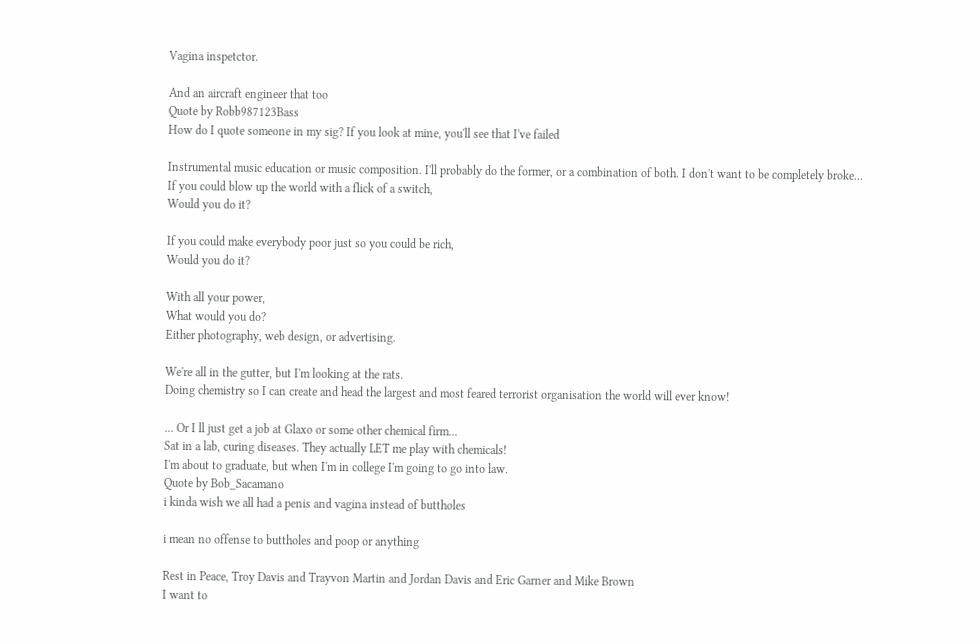Vagina inspetctor.

And an aircraft engineer that too
Quote by Robb987123Bass
How do I quote someone in my sig? If you look at mine, you'll see that I've failed

Instrumental music education or music composition. I'll probably do the former, or a combination of both. I don't want to be completely broke...
If you could blow up the world with a flick of a switch,
Would you do it?

If you could make everybody poor just so you could be rich,
Would you do it?

With all your power,
What would you do?
Either photography, web design, or advertising.

We're all in the gutter, but I'm looking at the rats.
Doing chemistry so I can create and head the largest and most feared terrorist organisation the world will ever know!

... Or I ll just get a job at Glaxo or some other chemical firm...
Sat in a lab, curing diseases. They actually LET me play with chemicals!
I'm about to graduate, but when I'm in college I'm going to go into law.
Quote by Bob_Sacamano
i kinda wish we all had a penis and vagina instead of buttholes

i mean no offense to buttholes and poop or anything

Rest in Peace, Troy Davis and Trayvon Martin and Jordan Davis and Eric Garner and Mike Brown
I want to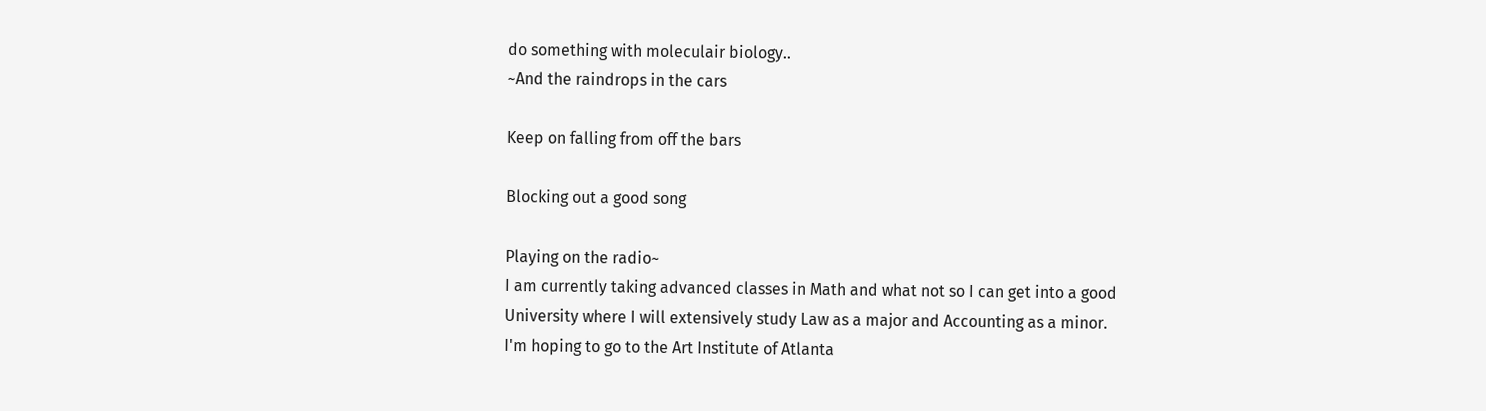do something with moleculair biology..
~And the raindrops in the cars

Keep on falling from off the bars

Blocking out a good song

Playing on the radio~
I am currently taking advanced classes in Math and what not so I can get into a good University where I will extensively study Law as a major and Accounting as a minor.
I'm hoping to go to the Art Institute of Atlanta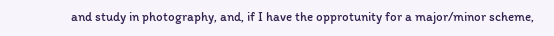and study in photography, and, if I have the opprotunity for a major/minor scheme,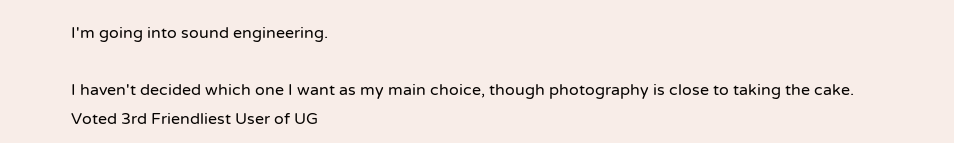I'm going into sound engineering.

I haven't decided which one I want as my main choice, though photography is close to taking the cake.
Voted 3rd Friendliest User of UG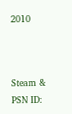2010



Steam & PSN ID: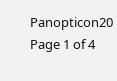Panopticon20
Page 1 of 4